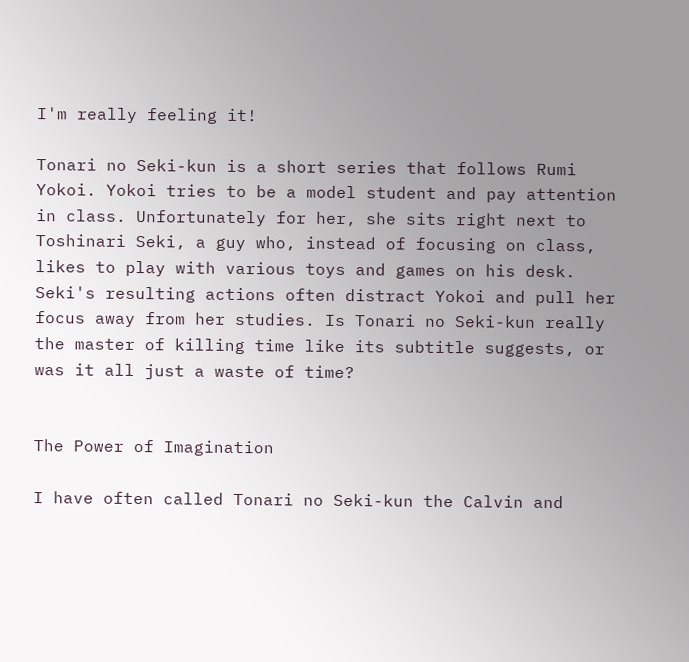I'm really feeling it!

Tonari no Seki-kun is a short series that follows Rumi Yokoi. Yokoi tries to be a model student and pay attention in class. Unfortunately for her, she sits right next to Toshinari Seki, a guy who, instead of focusing on class, likes to play with various toys and games on his desk. Seki's resulting actions often distract Yokoi and pull her focus away from her studies. Is Tonari no Seki-kun really the master of killing time like its subtitle suggests, or was it all just a waste of time?


The Power of Imagination

I have often called Tonari no Seki-kun the Calvin and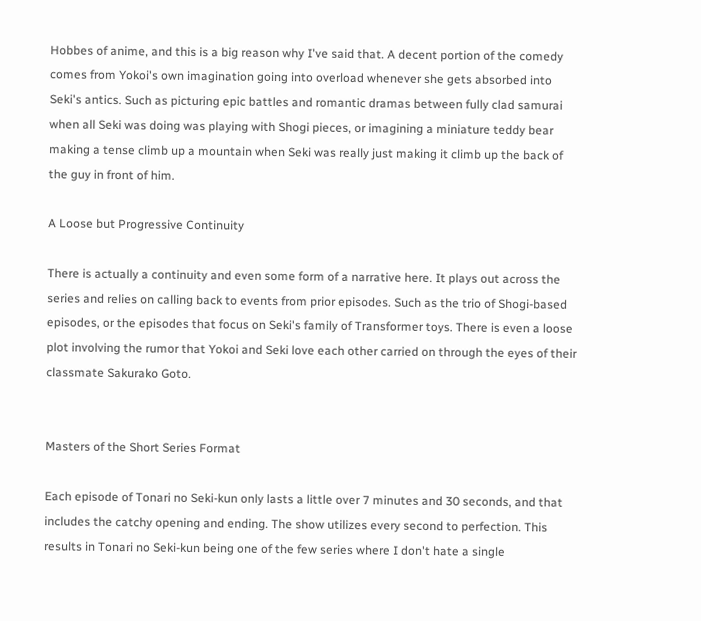Hobbes of anime, and this is a big reason why I've said that. A decent portion of the comedy comes from Yokoi's own imagination going into overload whenever she gets absorbed into Seki's antics. Such as picturing epic battles and romantic dramas between fully clad samurai when all Seki was doing was playing with Shogi pieces, or imagining a miniature teddy bear making a tense climb up a mountain when Seki was really just making it climb up the back of the guy in front of him.

A Loose but Progressive Continuity

There is actually a continuity and even some form of a narrative here. It plays out across the series and relies on calling back to events from prior episodes. Such as the trio of Shogi-based episodes, or the episodes that focus on Seki's family of Transformer toys. There is even a loose plot involving the rumor that Yokoi and Seki love each other carried on through the eyes of their classmate Sakurako Goto.


Masters of the Short Series Format

Each episode of Tonari no Seki-kun only lasts a little over 7 minutes and 30 seconds, and that includes the catchy opening and ending. The show utilizes every second to perfection. This results in Tonari no Seki-kun being one of the few series where I don't hate a single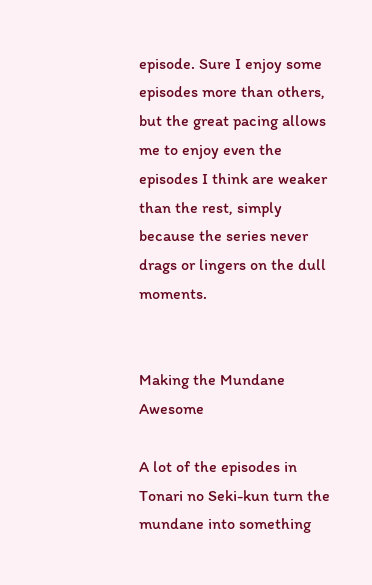episode. Sure I enjoy some episodes more than others, but the great pacing allows me to enjoy even the episodes I think are weaker than the rest, simply because the series never drags or lingers on the dull moments.


Making the Mundane Awesome

A lot of the episodes in Tonari no Seki-kun turn the mundane into something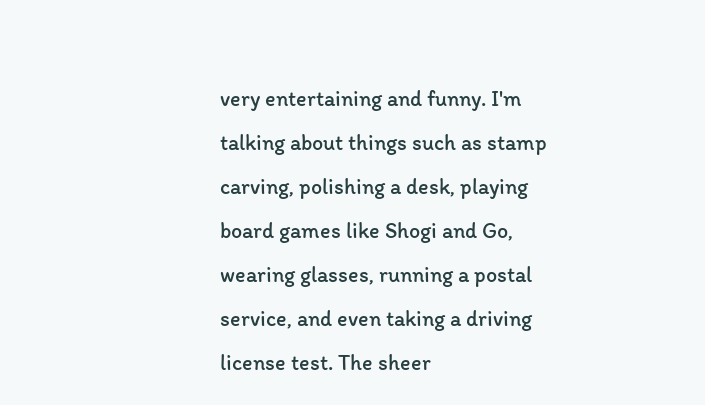very entertaining and funny. I'm talking about things such as stamp carving, polishing a desk, playing board games like Shogi and Go, wearing glasses, running a postal service, and even taking a driving license test. The sheer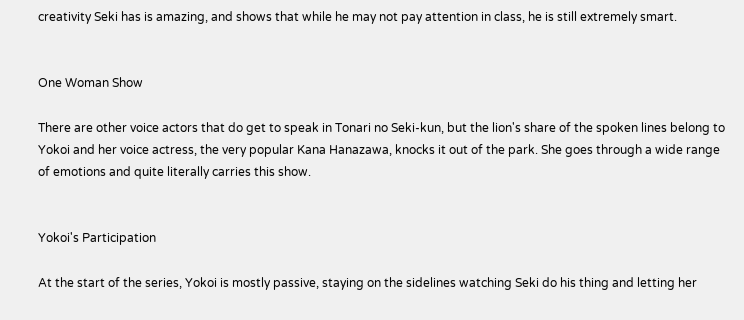creativity Seki has is amazing, and shows that while he may not pay attention in class, he is still extremely smart.


One Woman Show

There are other voice actors that do get to speak in Tonari no Seki-kun, but the lion's share of the spoken lines belong to Yokoi and her voice actress, the very popular Kana Hanazawa, knocks it out of the park. She goes through a wide range of emotions and quite literally carries this show.


Yokoi's Participation

At the start of the series, Yokoi is mostly passive, staying on the sidelines watching Seki do his thing and letting her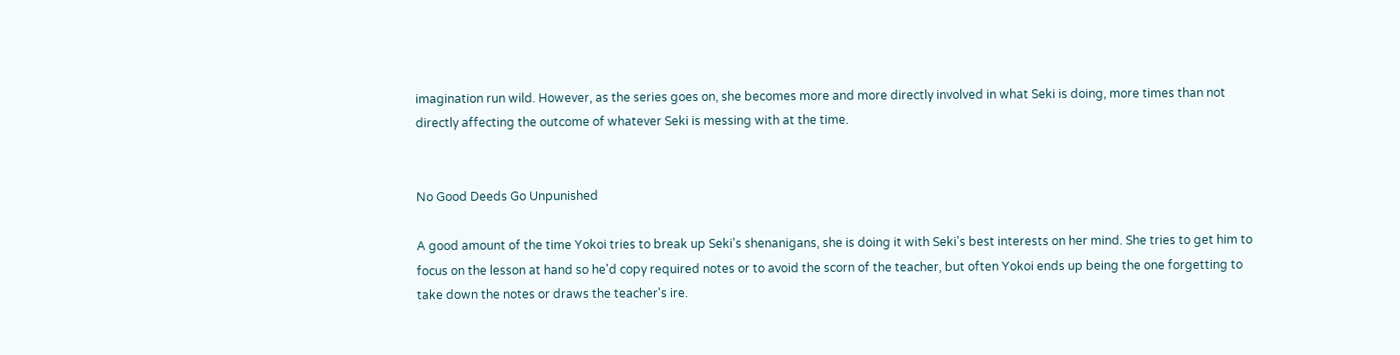imagination run wild. However, as the series goes on, she becomes more and more directly involved in what Seki is doing, more times than not directly affecting the outcome of whatever Seki is messing with at the time.


No Good Deeds Go Unpunished

A good amount of the time Yokoi tries to break up Seki's shenanigans, she is doing it with Seki's best interests on her mind. She tries to get him to focus on the lesson at hand so he'd copy required notes or to avoid the scorn of the teacher, but often Yokoi ends up being the one forgetting to take down the notes or draws the teacher's ire.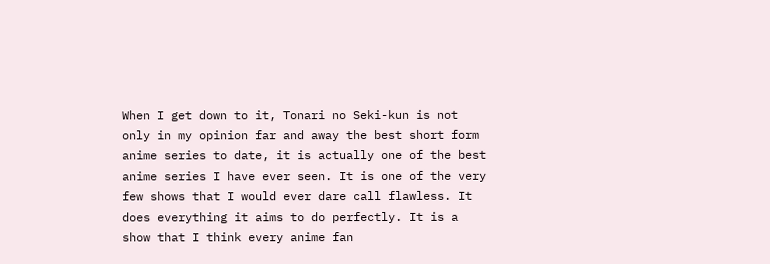When I get down to it, Tonari no Seki-kun is not only in my opinion far and away the best short form anime series to date, it is actually one of the best anime series I have ever seen. It is one of the very few shows that I would ever dare call flawless. It does everything it aims to do perfectly. It is a show that I think every anime fan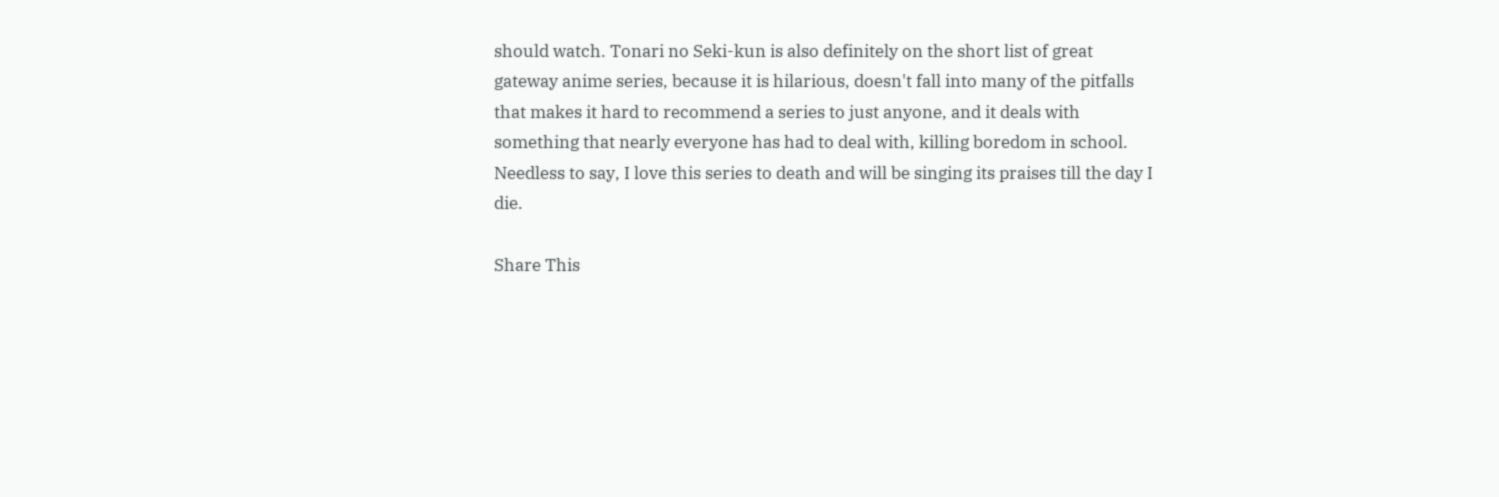should watch. Tonari no Seki-kun is also definitely on the short list of great gateway anime series, because it is hilarious, doesn't fall into many of the pitfalls that makes it hard to recommend a series to just anyone, and it deals with something that nearly everyone has had to deal with, killing boredom in school. Needless to say, I love this series to death and will be singing its praises till the day I die.

Share This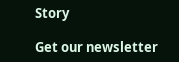Story

Get our newsletter